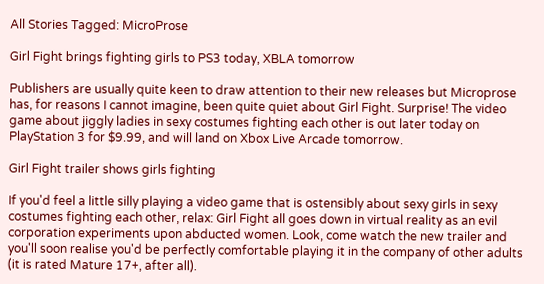All Stories Tagged: MicroProse

Girl Fight brings fighting girls to PS3 today, XBLA tomorrow

Publishers are usually quite keen to draw attention to their new releases but Microprose has, for reasons I cannot imagine, been quite quiet about Girl Fight. Surprise! The video game about jiggly ladies in sexy costumes fighting each other is out later today on PlayStation 3 for $9.99, and will land on Xbox Live Arcade tomorrow.

Girl Fight trailer shows girls fighting

If you'd feel a little silly playing a video game that is ostensibly about sexy girls in sexy costumes fighting each other, relax: Girl Fight all goes down in virtual reality as an evil corporation experiments upon abducted women. Look, come watch the new trailer and you'll soon realise you'd be perfectly comfortable playing it in the company of other adults (it is rated Mature 17+, after all).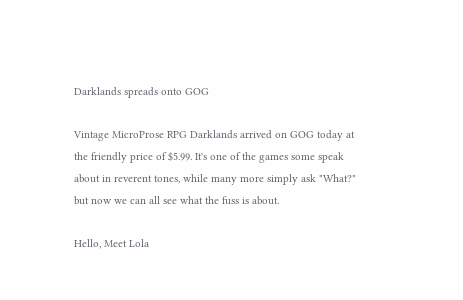Darklands spreads onto GOG

Vintage MicroProse RPG Darklands arrived on GOG today at the friendly price of $5.99. It's one of the games some speak about in reverent tones, while many more simply ask "What?" but now we can all see what the fuss is about.

Hello, Meet Lola